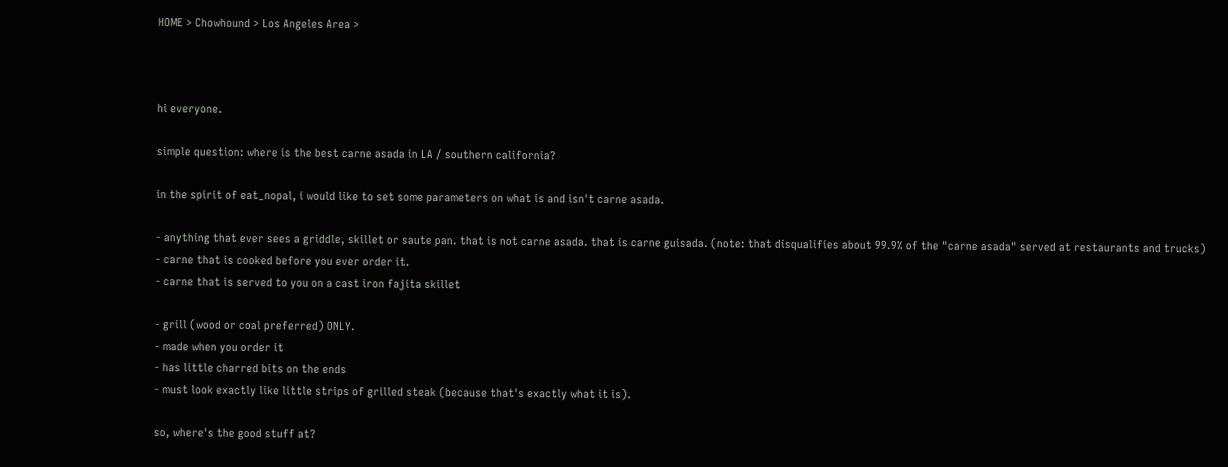HOME > Chowhound > Los Angeles Area >



hi everyone.

simple question: where is the best carne asada in LA / southern california?

in the spirit of eat_nopal, i would like to set some parameters on what is and isn't carne asada.

- anything that ever sees a griddle, skillet or saute pan. that is not carne asada. that is carne guisada. (note: that disqualifies about 99.9% of the "carne asada" served at restaurants and trucks)
- carne that is cooked before you ever order it.
- carne that is served to you on a cast iron fajita skillet

- grill (wood or coal preferred) ONLY.
- made when you order it
- has little charred bits on the ends
- must look exactly like little strips of grilled steak (because that's exactly what it is).

so, where's the good stuff at?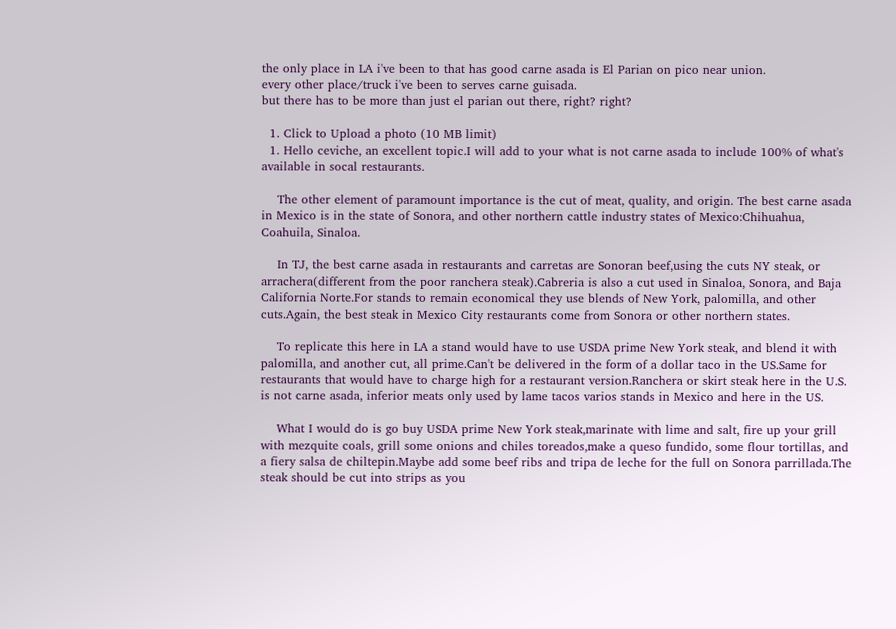the only place in LA i've been to that has good carne asada is El Parian on pico near union.
every other place/truck i've been to serves carne guisada.
but there has to be more than just el parian out there, right? right?

  1. Click to Upload a photo (10 MB limit)
  1. Hello ceviche, an excellent topic.I will add to your what is not carne asada to include 100% of what's available in socal restaurants.

    The other element of paramount importance is the cut of meat, quality, and origin. The best carne asada in Mexico is in the state of Sonora, and other northern cattle industry states of Mexico:Chihuahua, Coahuila, Sinaloa.

    In TJ, the best carne asada in restaurants and carretas are Sonoran beef,using the cuts NY steak, or arrachera(different from the poor ranchera steak).Cabreria is also a cut used in Sinaloa, Sonora, and Baja California Norte.For stands to remain economical they use blends of New York, palomilla, and other cuts.Again, the best steak in Mexico City restaurants come from Sonora or other northern states.

    To replicate this here in LA a stand would have to use USDA prime New York steak, and blend it with palomilla, and another cut, all prime.Can't be delivered in the form of a dollar taco in the US.Same for restaurants that would have to charge high for a restaurant version.Ranchera or skirt steak here in the U.S. is not carne asada, inferior meats only used by lame tacos varios stands in Mexico and here in the US.

    What I would do is go buy USDA prime New York steak,marinate with lime and salt, fire up your grill with mezquite coals, grill some onions and chiles toreados,make a queso fundido, some flour tortillas, and a fiery salsa de chiltepin.Maybe add some beef ribs and tripa de leche for the full on Sonora parrillada.The steak should be cut into strips as you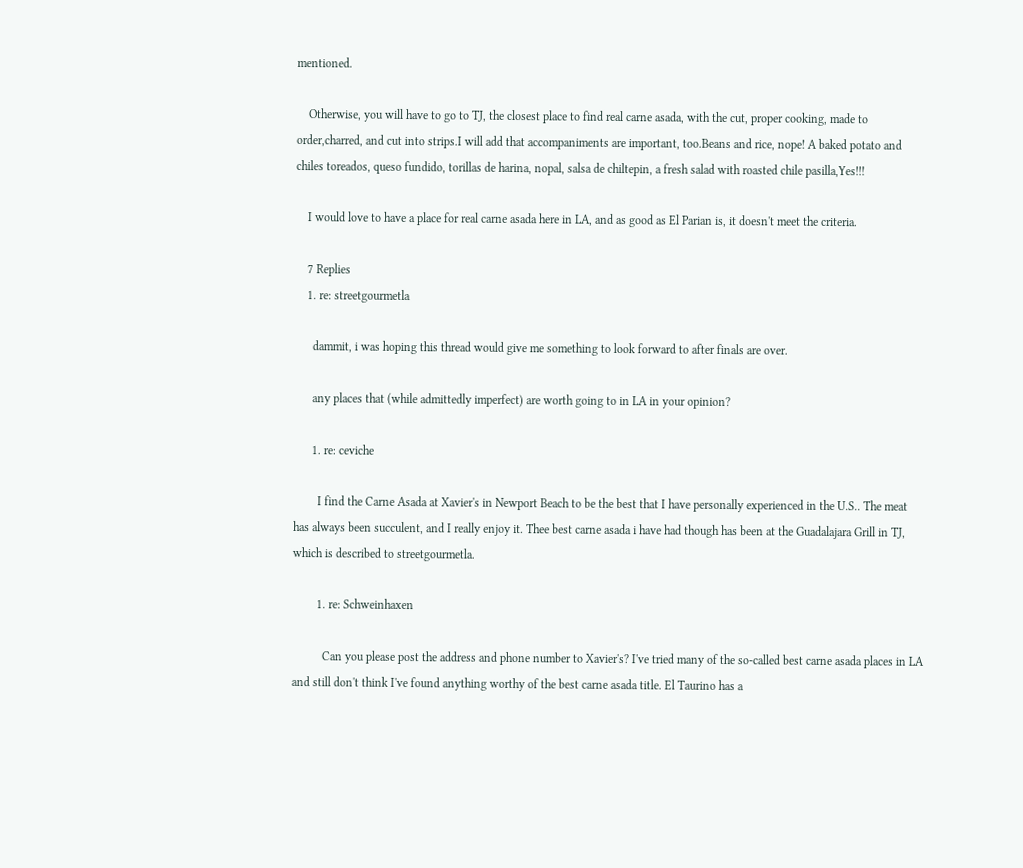mentioned.

    Otherwise, you will have to go to TJ, the closest place to find real carne asada, with the cut, proper cooking, made to order,charred, and cut into strips.I will add that accompaniments are important, too.Beans and rice, nope! A baked potato and chiles toreados, queso fundido, torillas de harina, nopal, salsa de chiltepin, a fresh salad with roasted chile pasilla,Yes!!!

    I would love to have a place for real carne asada here in LA, and as good as El Parian is, it doesn't meet the criteria.

    7 Replies
    1. re: streetgourmetla

      dammit, i was hoping this thread would give me something to look forward to after finals are over.

      any places that (while admittedly imperfect) are worth going to in LA in your opinion?

      1. re: ceviche

        I find the Carne Asada at Xavier's in Newport Beach to be the best that I have personally experienced in the U.S.. The meat has always been succulent, and I really enjoy it. Thee best carne asada i have had though has been at the Guadalajara Grill in TJ, which is described to streetgourmetla.

        1. re: Schweinhaxen

          Can you please post the address and phone number to Xavier's? I've tried many of the so-called best carne asada places in LA and still don't think I've found anything worthy of the best carne asada title. El Taurino has a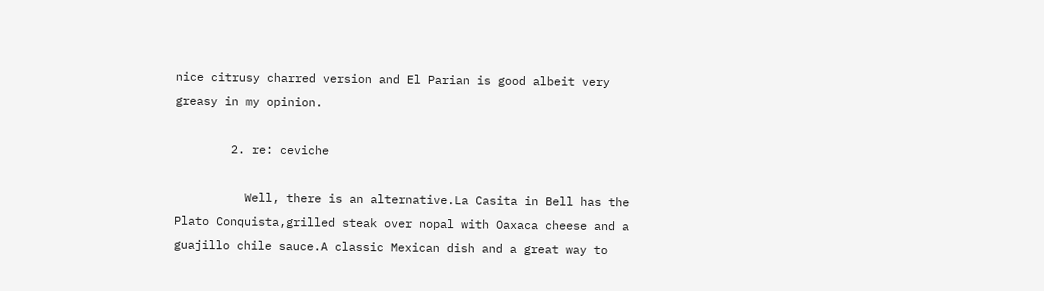nice citrusy charred version and El Parian is good albeit very greasy in my opinion.

        2. re: ceviche

          Well, there is an alternative.La Casita in Bell has the Plato Conquista,grilled steak over nopal with Oaxaca cheese and a guajillo chile sauce.A classic Mexican dish and a great way to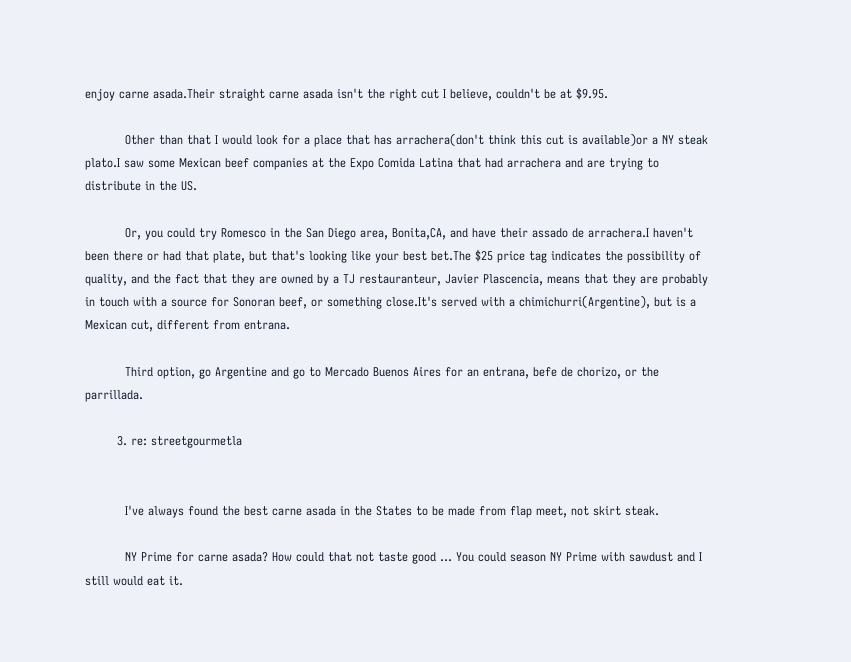enjoy carne asada.Their straight carne asada isn't the right cut I believe, couldn't be at $9.95.

          Other than that I would look for a place that has arrachera(don't think this cut is available)or a NY steak plato.I saw some Mexican beef companies at the Expo Comida Latina that had arrachera and are trying to distribute in the US.

          Or, you could try Romesco in the San Diego area, Bonita,CA, and have their assado de arrachera.I haven't been there or had that plate, but that's looking like your best bet.The $25 price tag indicates the possibility of quality, and the fact that they are owned by a TJ restauranteur, Javier Plascencia, means that they are probably in touch with a source for Sonoran beef, or something close.It's served with a chimichurri(Argentine), but is a Mexican cut, different from entrana.

          Third option, go Argentine and go to Mercado Buenos Aires for an entrana, befe de chorizo, or the parrillada.

        3. re: streetgourmetla


          I've always found the best carne asada in the States to be made from flap meet, not skirt steak.

          NY Prime for carne asada? How could that not taste good ... You could season NY Prime with sawdust and I still would eat it.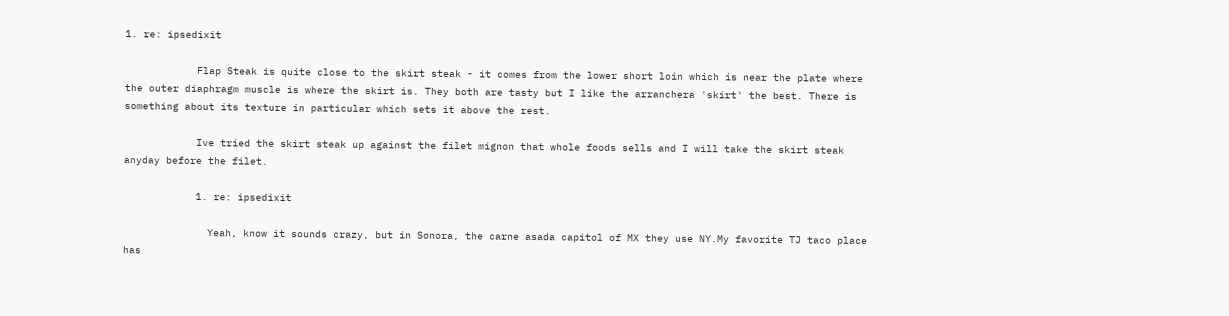1. re: ipsedixit

            Flap Steak is quite close to the skirt steak - it comes from the lower short loin which is near the plate where the outer diaphragm muscle is where the skirt is. They both are tasty but I like the arranchera 'skirt' the best. There is something about its texture in particular which sets it above the rest.

            Ive tried the skirt steak up against the filet mignon that whole foods sells and I will take the skirt steak anyday before the filet.

            1. re: ipsedixit

              Yeah, know it sounds crazy, but in Sonora, the carne asada capitol of MX they use NY.My favorite TJ taco place has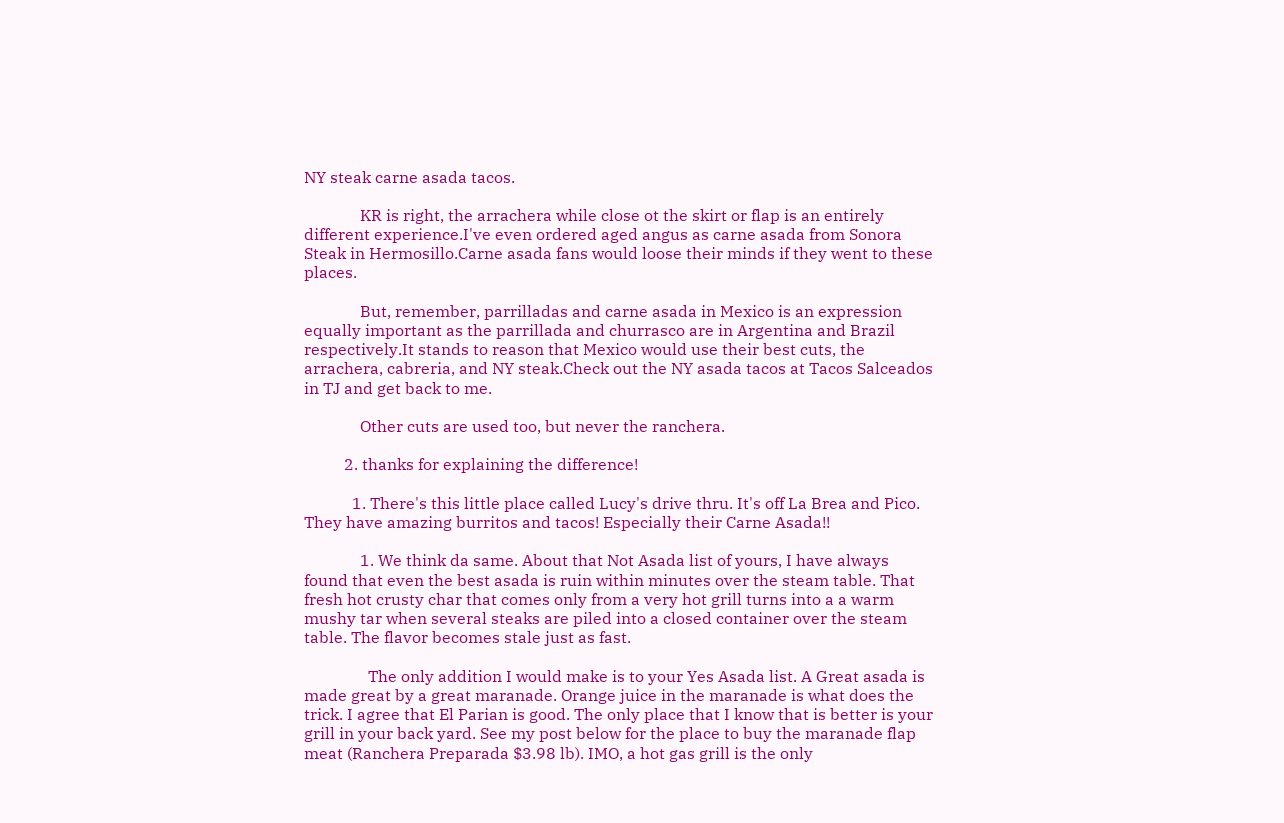NY steak carne asada tacos.

              KR is right, the arrachera while close ot the skirt or flap is an entirely different experience.I've even ordered aged angus as carne asada from Sonora Steak in Hermosillo.Carne asada fans would loose their minds if they went to these places.

              But, remember, parrilladas and carne asada in Mexico is an expression equally important as the parrillada and churrasco are in Argentina and Brazil respectively.It stands to reason that Mexico would use their best cuts, the arrachera, cabreria, and NY steak.Check out the NY asada tacos at Tacos Salceados in TJ and get back to me.

              Other cuts are used too, but never the ranchera.

          2. thanks for explaining the difference!

            1. There's this little place called Lucy's drive thru. It's off La Brea and Pico. They have amazing burritos and tacos! Especially their Carne Asada!!

              1. We think da same. About that Not Asada list of yours, I have always found that even the best asada is ruin within minutes over the steam table. That fresh hot crusty char that comes only from a very hot grill turns into a a warm mushy tar when several steaks are piled into a closed container over the steam table. The flavor becomes stale just as fast.

                The only addition I would make is to your Yes Asada list. A Great asada is made great by a great maranade. Orange juice in the maranade is what does the trick. I agree that El Parian is good. The only place that I know that is better is your grill in your back yard. See my post below for the place to buy the maranade flap meat (Ranchera Preparada $3.98 lb). IMO, a hot gas grill is the only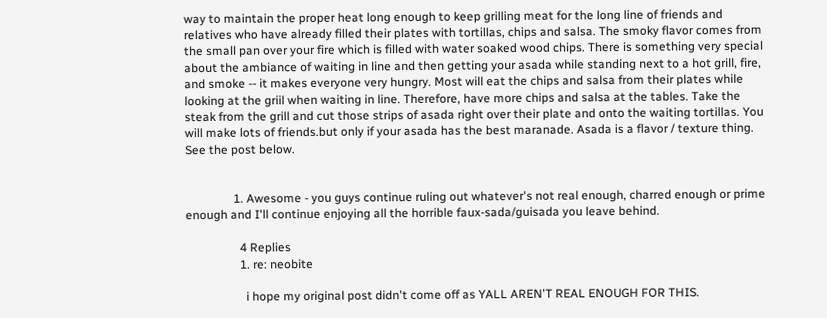way to maintain the proper heat long enough to keep grilling meat for the long line of friends and relatives who have already filled their plates with tortillas, chips and salsa. The smoky flavor comes from the small pan over your fire which is filled with water soaked wood chips. There is something very special about the ambiance of waiting in line and then getting your asada while standing next to a hot grill, fire, and smoke -- it makes everyone very hungry. Most will eat the chips and salsa from their plates while looking at the griil when waiting in line. Therefore, have more chips and salsa at the tables. Take the steak from the grill and cut those strips of asada right over their plate and onto the waiting tortillas. You will make lots of friends.but only if your asada has the best maranade. Asada is a flavor / texture thing. See the post below.


                1. Awesome - you guys continue ruling out whatever's not real enough, charred enough or prime enough and I'll continue enjoying all the horrible faux-sada/guisada you leave behind.

                  4 Replies
                  1. re: neobite

                    i hope my original post didn't come off as YALL AREN'T REAL ENOUGH FOR THIS.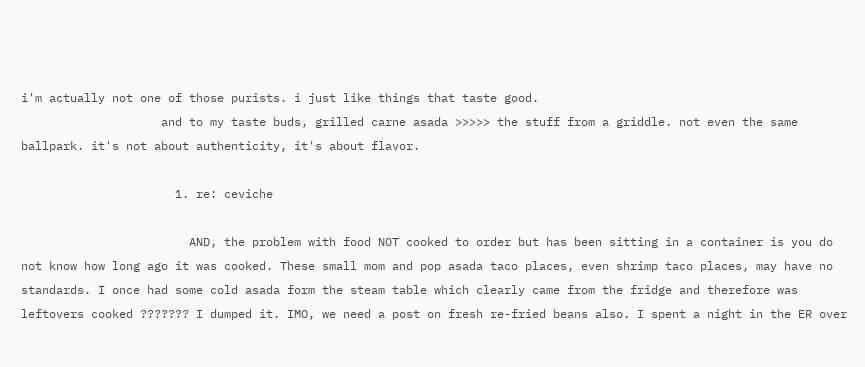i'm actually not one of those purists. i just like things that taste good.
                    and to my taste buds, grilled carne asada >>>>> the stuff from a griddle. not even the same ballpark. it's not about authenticity, it's about flavor.

                      1. re: ceviche

                        AND, the problem with food NOT cooked to order but has been sitting in a container is you do not know how long ago it was cooked. These small mom and pop asada taco places, even shrimp taco places, may have no standards. I once had some cold asada form the steam table which clearly came from the fridge and therefore was leftovers cooked ??????? I dumped it. IMO, we need a post on fresh re-fried beans also. I spent a night in the ER over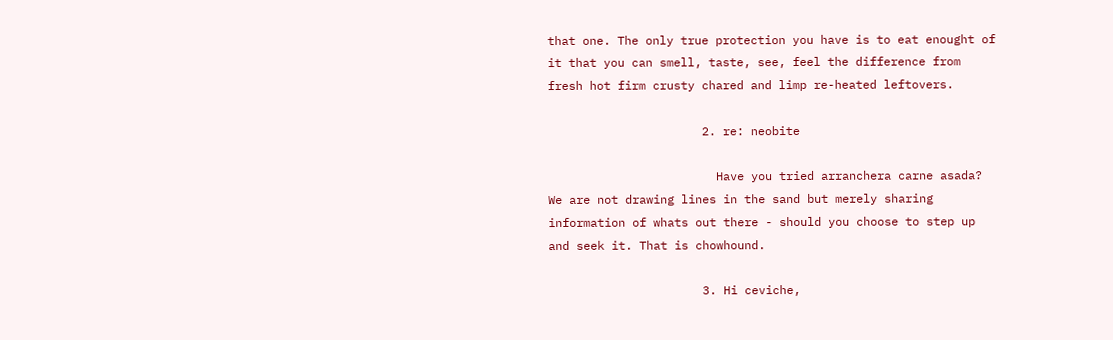that one. The only true protection you have is to eat enought of it that you can smell, taste, see, feel the difference from fresh hot firm crusty chared and limp re-heated leftovers.

                      2. re: neobite

                        Have you tried arranchera carne asada? We are not drawing lines in the sand but merely sharing information of whats out there - should you choose to step up and seek it. That is chowhound.

                      3. Hi ceviche,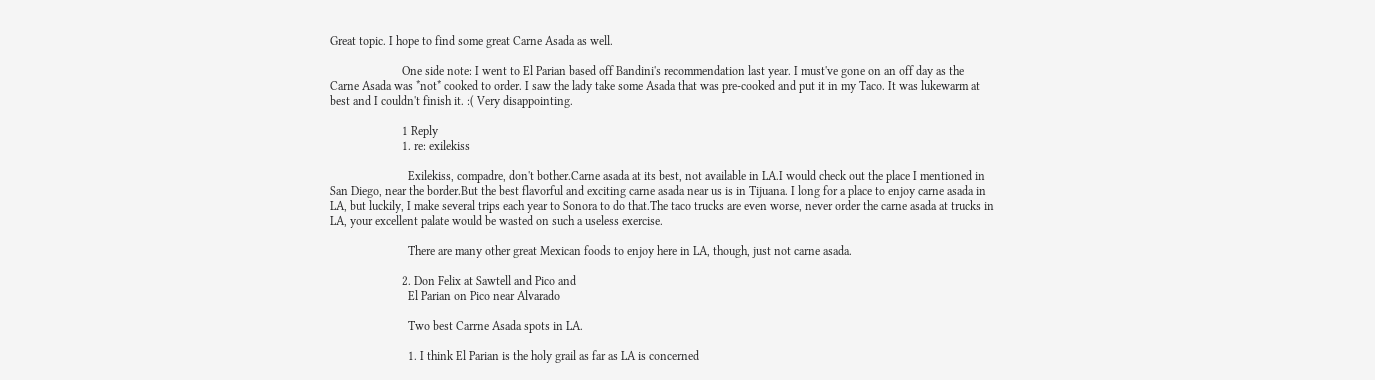Great topic. I hope to find some great Carne Asada as well.

                        One side note: I went to El Parian based off Bandini's recommendation last year. I must've gone on an off day as the Carne Asada was *not* cooked to order. I saw the lady take some Asada that was pre-cooked and put it in my Taco. It was lukewarm at best and I couldn't finish it. :( Very disappointing.

                        1 Reply
                        1. re: exilekiss

                          Exilekiss, compadre, don't bother.Carne asada at its best, not available in LA.I would check out the place I mentioned in San Diego, near the border.But the best flavorful and exciting carne asada near us is in Tijuana. I long for a place to enjoy carne asada in LA, but luckily, I make several trips each year to Sonora to do that.The taco trucks are even worse, never order the carne asada at trucks in LA, your excellent palate would be wasted on such a useless exercise.

                          There are many other great Mexican foods to enjoy here in LA, though, just not carne asada.

                        2. Don Felix at Sawtell and Pico and
                          El Parian on Pico near Alvarado

                          Two best Carrne Asada spots in LA.

                          1. I think El Parian is the holy grail as far as LA is concerned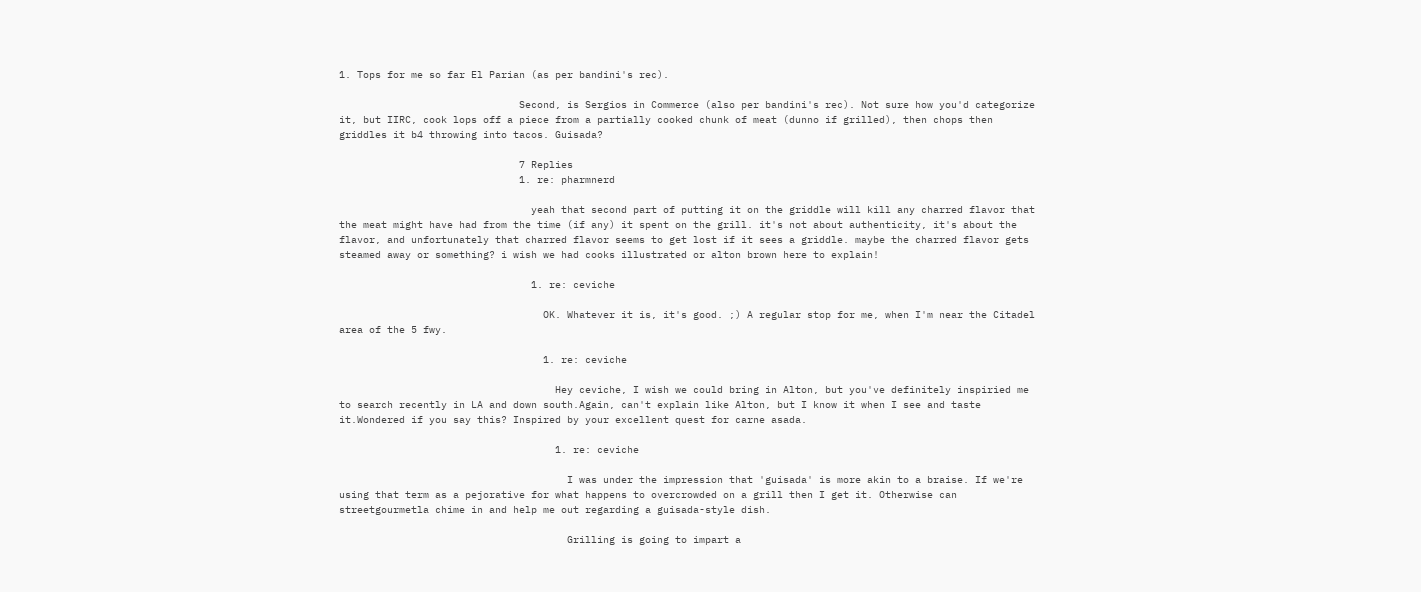1. Tops for me so far El Parian (as per bandini's rec).

                              Second, is Sergios in Commerce (also per bandini's rec). Not sure how you'd categorize it, but IIRC, cook lops off a piece from a partially cooked chunk of meat (dunno if grilled), then chops then griddles it b4 throwing into tacos. Guisada?

                              7 Replies
                              1. re: pharmnerd

                                yeah that second part of putting it on the griddle will kill any charred flavor that the meat might have had from the time (if any) it spent on the grill. it's not about authenticity, it's about the flavor, and unfortunately that charred flavor seems to get lost if it sees a griddle. maybe the charred flavor gets steamed away or something? i wish we had cooks illustrated or alton brown here to explain!

                                1. re: ceviche

                                  OK. Whatever it is, it's good. ;) A regular stop for me, when I'm near the Citadel area of the 5 fwy.

                                  1. re: ceviche

                                    Hey ceviche, I wish we could bring in Alton, but you've definitely inspiried me to search recently in LA and down south.Again, can't explain like Alton, but I know it when I see and taste it.Wondered if you say this? Inspired by your excellent quest for carne asada.

                                    1. re: ceviche

                                      I was under the impression that 'guisada' is more akin to a braise. If we're using that term as a pejorative for what happens to overcrowded on a grill then I get it. Otherwise can streetgourmetla chime in and help me out regarding a guisada-style dish.

                                      Grilling is going to impart a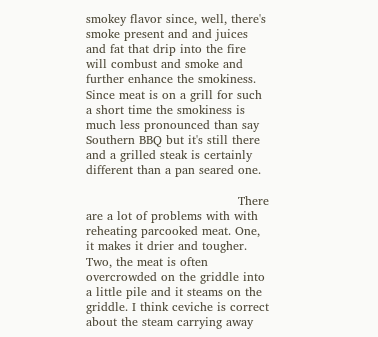smokey flavor since, well, there's smoke present and and juices and fat that drip into the fire will combust and smoke and further enhance the smokiness. Since meat is on a grill for such a short time the smokiness is much less pronounced than say Southern BBQ but it's still there and a grilled steak is certainly different than a pan seared one.

                                      There are a lot of problems with with reheating parcooked meat. One, it makes it drier and tougher. Two, the meat is often overcrowded on the griddle into a little pile and it steams on the griddle. I think ceviche is correct about the steam carrying away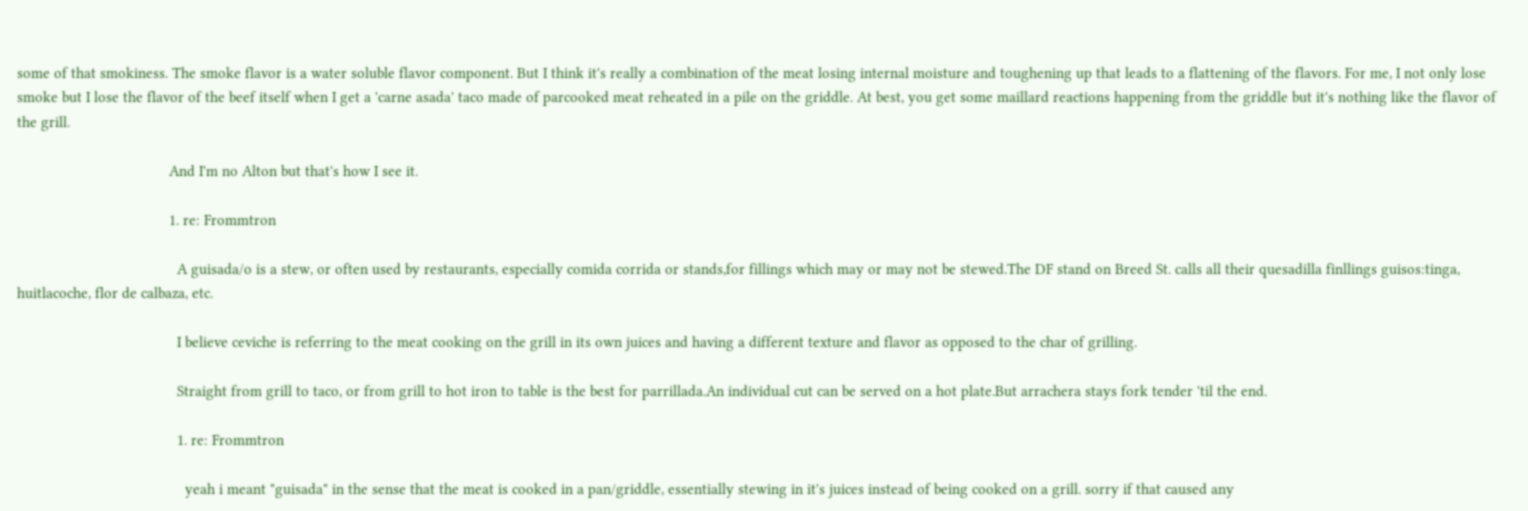some of that smokiness. The smoke flavor is a water soluble flavor component. But I think it's really a combination of the meat losing internal moisture and toughening up that leads to a flattening of the flavors. For me, I not only lose smoke but I lose the flavor of the beef itself when I get a 'carne asada' taco made of parcooked meat reheated in a pile on the griddle. At best, you get some maillard reactions happening from the griddle but it's nothing like the flavor of the grill.

                                      And I'm no Alton but that's how I see it.

                                      1. re: Frommtron

                                        A guisada/o is a stew, or often used by restaurants, especially comida corrida or stands,for fillings which may or may not be stewed.The DF stand on Breed St. calls all their quesadilla finllings guisos:tinga, huitlacoche, flor de calbaza, etc.

                                        I believe ceviche is referring to the meat cooking on the grill in its own juices and having a different texture and flavor as opposed to the char of grilling.

                                        Straight from grill to taco, or from grill to hot iron to table is the best for parrillada.An individual cut can be served on a hot plate.But arrachera stays fork tender 'til the end.

                                        1. re: Frommtron

                                          yeah i meant "guisada" in the sense that the meat is cooked in a pan/griddle, essentially stewing in it's juices instead of being cooked on a grill. sorry if that caused any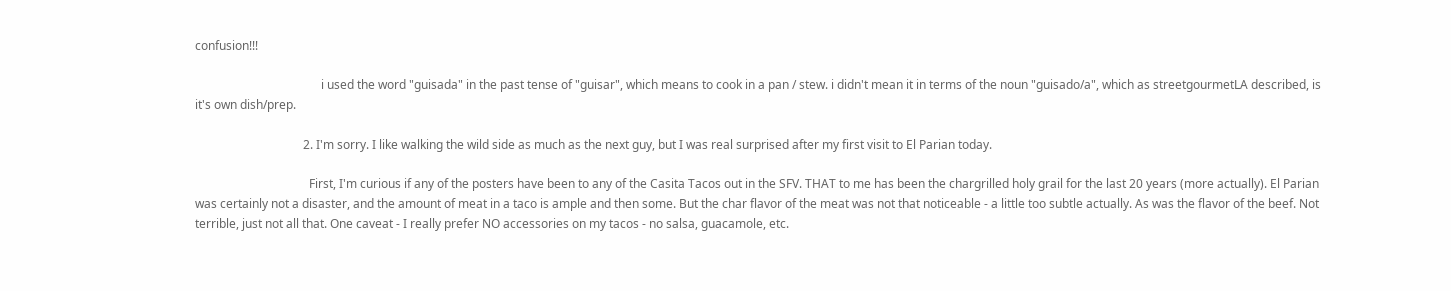confusion!!!

                                          i used the word "guisada" in the past tense of "guisar", which means to cook in a pan / stew. i didn't mean it in terms of the noun "guisado/a", which as streetgourmetLA described, is it's own dish/prep.

                                    2. I'm sorry. I like walking the wild side as much as the next guy, but I was real surprised after my first visit to El Parian today.

                                      First, I'm curious if any of the posters have been to any of the Casita Tacos out in the SFV. THAT to me has been the chargrilled holy grail for the last 20 years (more actually). El Parian was certainly not a disaster, and the amount of meat in a taco is ample and then some. But the char flavor of the meat was not that noticeable - a little too subtle actually. As was the flavor of the beef. Not terrible, just not all that. One caveat - I really prefer NO accessories on my tacos - no salsa, guacamole, etc.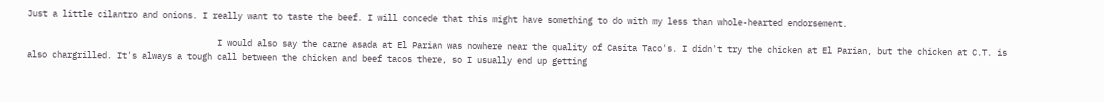Just a little cilantro and onions. I really want to taste the beef. I will concede that this might have something to do with my less than whole-hearted endorsement.

                                      I would also say the carne asada at El Parian was nowhere near the quality of Casita Taco's. I didn't try the chicken at El Parian, but the chicken at C.T. is also chargrilled. It's always a tough call between the chicken and beef tacos there, so I usually end up getting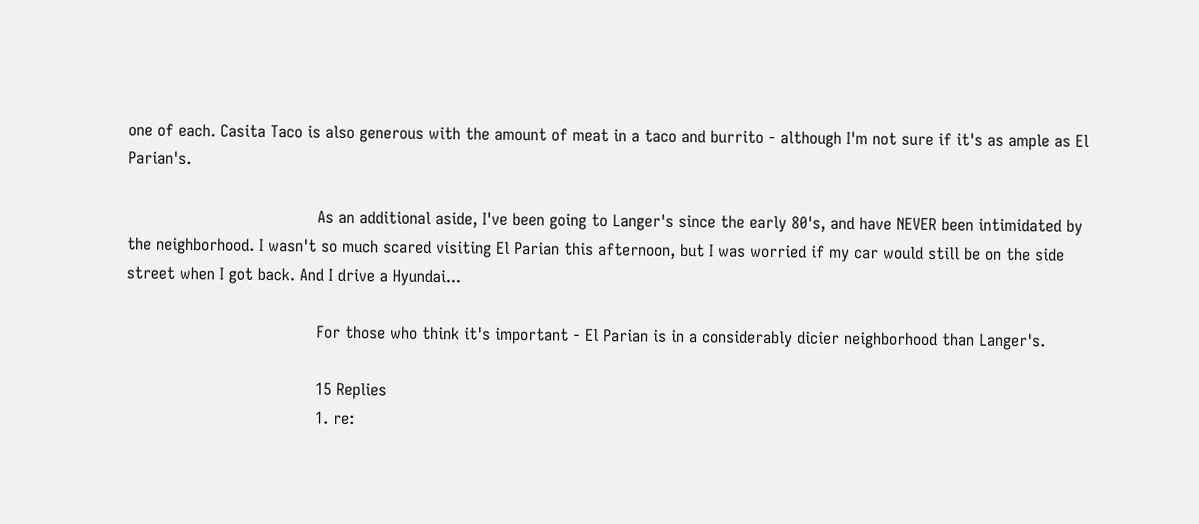one of each. Casita Taco is also generous with the amount of meat in a taco and burrito - although I'm not sure if it's as ample as El Parian's.

                                      As an additional aside, I've been going to Langer's since the early 80's, and have NEVER been intimidated by the neighborhood. I wasn't so much scared visiting El Parian this afternoon, but I was worried if my car would still be on the side street when I got back. And I drive a Hyundai...

                                      For those who think it's important - El Parian is in a considerably dicier neighborhood than Langer's.

                                      15 Replies
                                      1. re: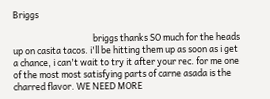Briggs

                                        briggs thanks SO much for the heads up on casita tacos. i'll be hitting them up as soon as i get a chance, i can't wait to try it after your rec. for me one of the most most satisfying parts of carne asada is the charred flavor. WE NEED MORE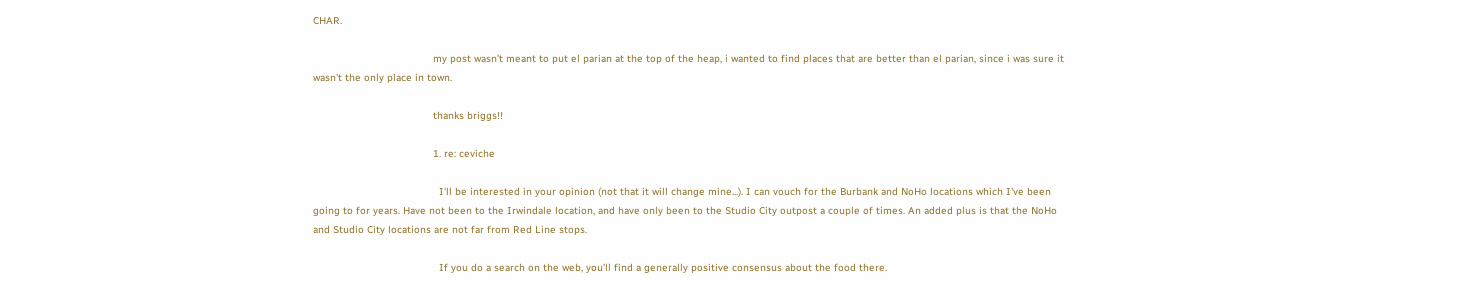CHAR.

                                        my post wasn't meant to put el parian at the top of the heap, i wanted to find places that are better than el parian, since i was sure it wasn't the only place in town.

                                        thanks briggs!!

                                        1. re: ceviche

                                          I'll be interested in your opinion (not that it will change mine...). I can vouch for the Burbank and NoHo locations which I've been going to for years. Have not been to the Irwindale location, and have only been to the Studio City outpost a couple of times. An added plus is that the NoHo and Studio City locations are not far from Red Line stops.

                                          If you do a search on the web, you'll find a generally positive consensus about the food there.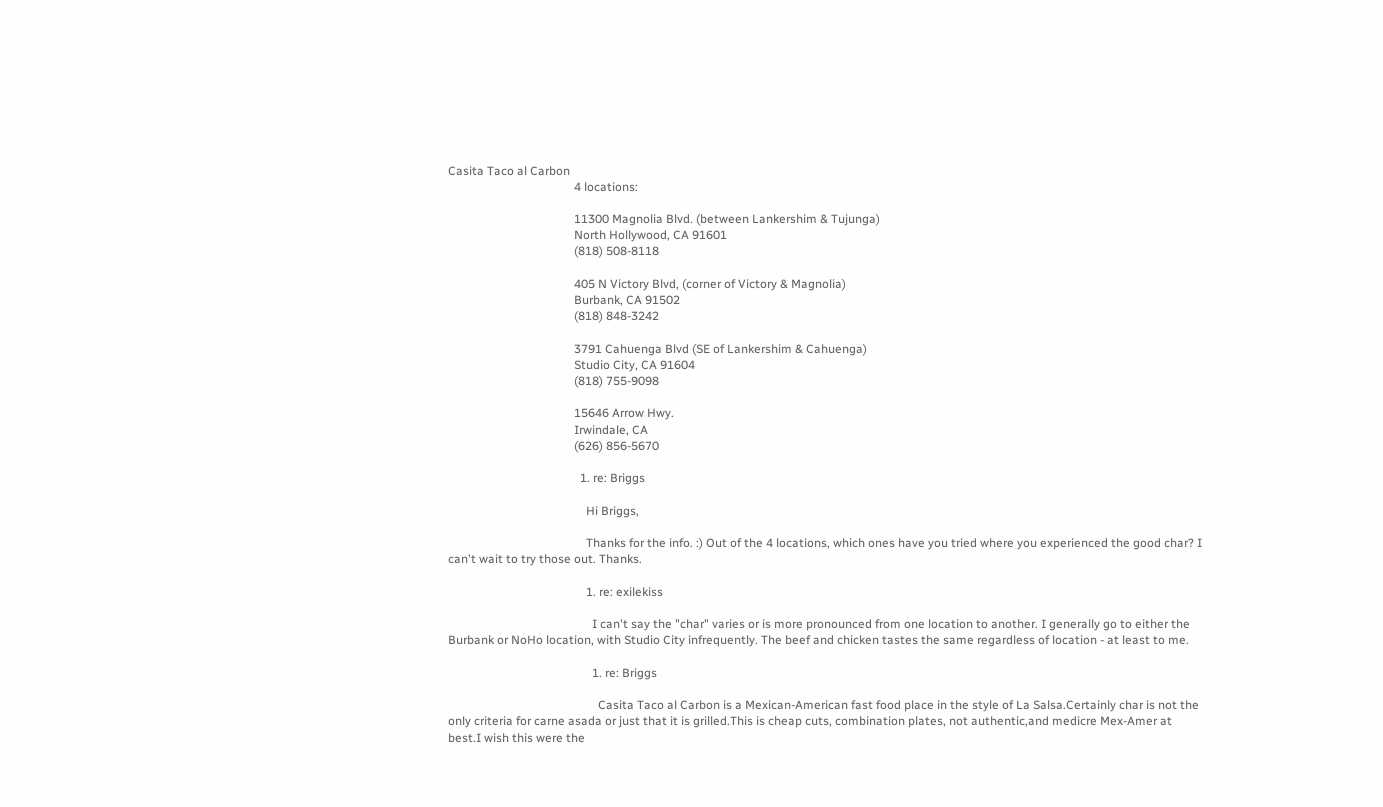Casita Taco al Carbon
                                          4 locations:

                                          11300 Magnolia Blvd. (between Lankershim & Tujunga)
                                          North Hollywood, CA 91601
                                          (818) 508-8118

                                          405 N Victory Blvd, (corner of Victory & Magnolia)
                                          Burbank, CA 91502
                                          (818) 848-3242

                                          3791 Cahuenga Blvd (SE of Lankershim & Cahuenga)
                                          Studio City, CA 91604
                                          (818) 755-9098

                                          15646 Arrow Hwy.
                                          Irwindale, CA
                                          (626) 856-5670

                                            1. re: Briggs

                                              Hi Briggs,

                                              Thanks for the info. :) Out of the 4 locations, which ones have you tried where you experienced the good char? I can't wait to try those out. Thanks.

                                              1. re: exilekiss

                                                I can't say the "char" varies or is more pronounced from one location to another. I generally go to either the Burbank or NoHo location, with Studio City infrequently. The beef and chicken tastes the same regardless of location - at least to me.

                                                1. re: Briggs

                                                  Casita Taco al Carbon is a Mexican-American fast food place in the style of La Salsa.Certainly char is not the only criteria for carne asada or just that it is grilled.This is cheap cuts, combination plates, not authentic,and medicre Mex-Amer at best.I wish this were the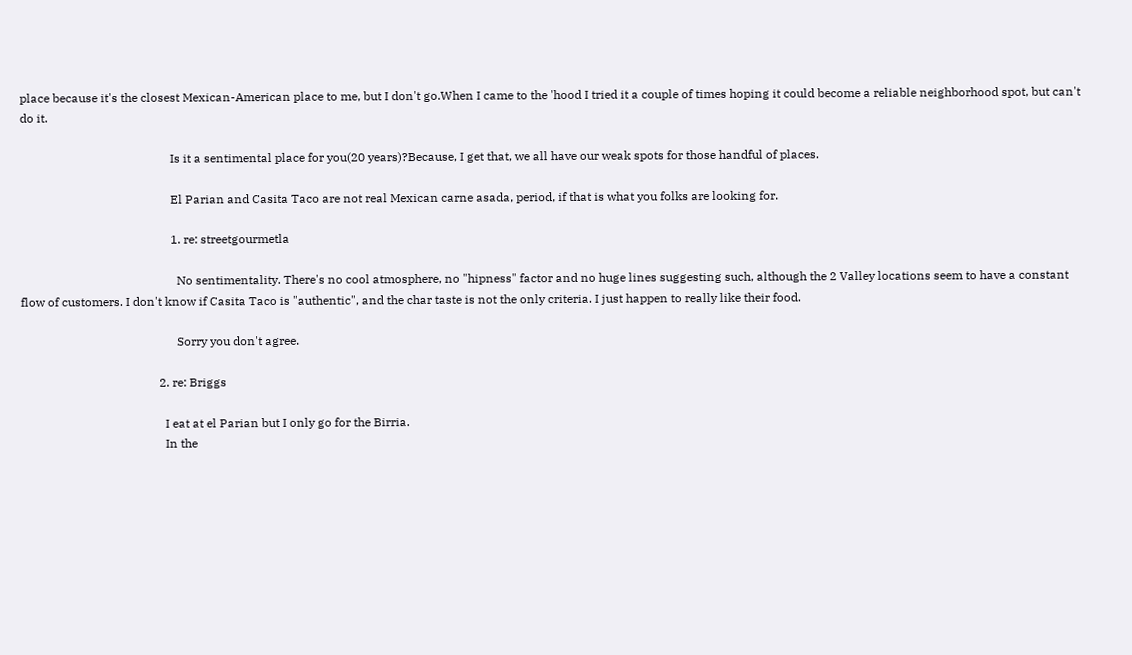place because it's the closest Mexican-American place to me, but I don't go.When I came to the 'hood I tried it a couple of times hoping it could become a reliable neighborhood spot, but can't do it.

                                                  Is it a sentimental place for you(20 years)?Because, I get that, we all have our weak spots for those handful of places.

                                                  El Parian and Casita Taco are not real Mexican carne asada, period, if that is what you folks are looking for.

                                                  1. re: streetgourmetla

                                                    No sentimentality. There's no cool atmosphere, no "hipness" factor and no huge lines suggesting such, although the 2 Valley locations seem to have a constant flow of customers. I don't know if Casita Taco is "authentic", and the char taste is not the only criteria. I just happen to really like their food.

                                                    Sorry you don't agree.

                                              2. re: Briggs

                                                I eat at el Parian but I only go for the Birria.
                                                In the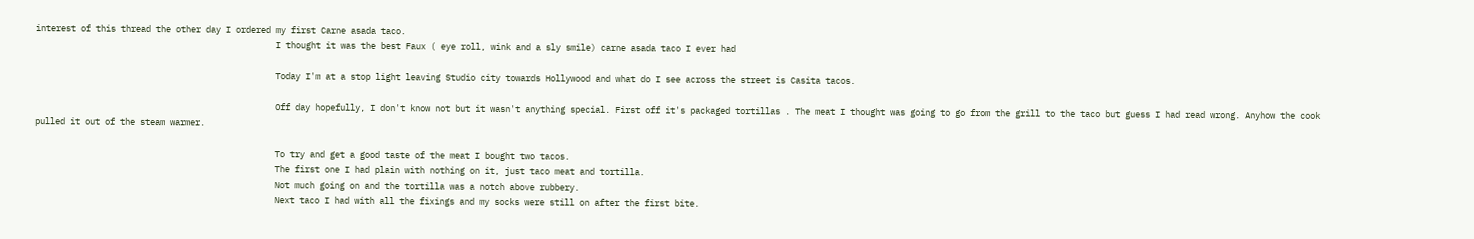interest of this thread the other day I ordered my first Carne asada taco.
                                                I thought it was the best Faux ( eye roll, wink and a sly smile) carne asada taco I ever had

                                                Today I'm at a stop light leaving Studio city towards Hollywood and what do I see across the street is Casita tacos.

                                                Off day hopefully, I don't know not but it wasn't anything special. First off it's packaged tortillas . The meat I thought was going to go from the grill to the taco but guess I had read wrong. Anyhow the cook pulled it out of the steam warmer.

                                                To try and get a good taste of the meat I bought two tacos.
                                                The first one I had plain with nothing on it, just taco meat and tortilla.
                                                Not much going on and the tortilla was a notch above rubbery.
                                                Next taco I had with all the fixings and my socks were still on after the first bite.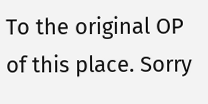To the original OP of this place. Sorry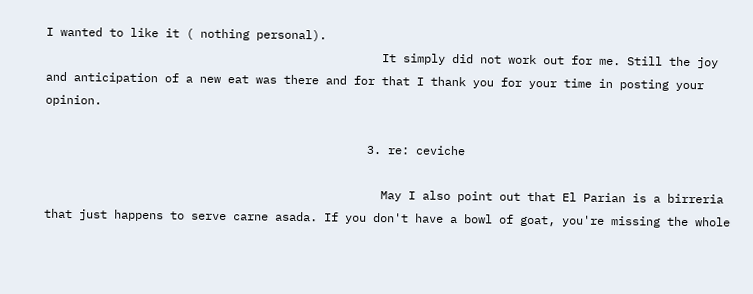I wanted to like it ( nothing personal).
                                                It simply did not work out for me. Still the joy and anticipation of a new eat was there and for that I thank you for your time in posting your opinion.

                                              3. re: ceviche

                                                May I also point out that El Parian is a birreria that just happens to serve carne asada. If you don't have a bowl of goat, you're missing the whole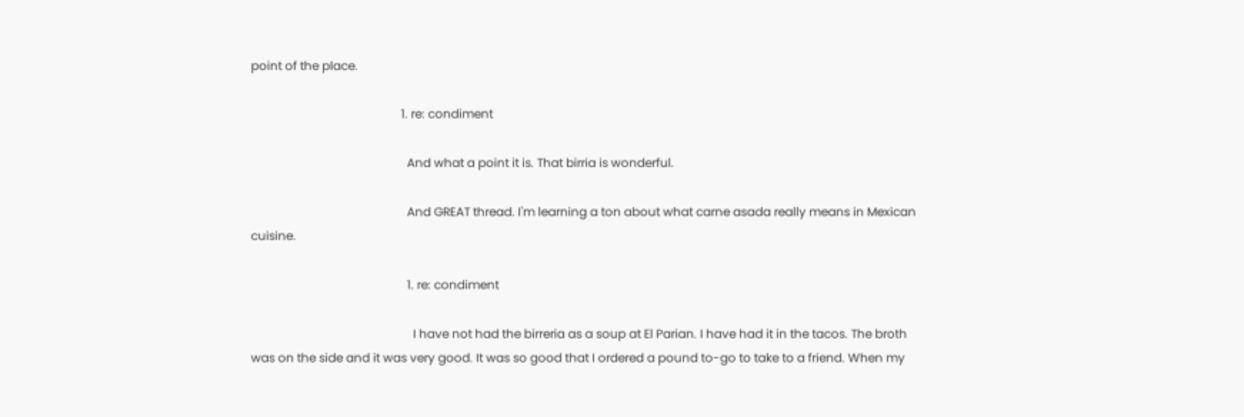point of the place.

                                                  1. re: condiment

                                                    And what a point it is. That birria is wonderful.

                                                    And GREAT thread. I'm learning a ton about what carne asada really means in Mexican cuisine.

                                                    1. re: condiment

                                                      I have not had the birreria as a soup at El Parian. I have had it in the tacos. The broth was on the side and it was very good. It was so good that I ordered a pound to-go to take to a friend. When my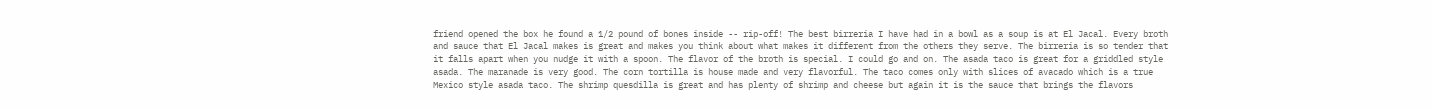friend opened the box he found a 1/2 pound of bones inside -- rip-off! The best birreria I have had in a bowl as a soup is at El Jacal. Every broth and sauce that El Jacal makes is great and makes you think about what makes it different from the others they serve. The birreria is so tender that it falls apart when you nudge it with a spoon. The flavor of the broth is special. I could go and on. The asada taco is great for a griddled style asada. The maranade is very good. The corn tortilla is house made and very flavorful. The taco comes only with slices of avacado which is a true Mexico style asada taco. The shrimp quesdilla is great and has plenty of shrimp and cheese but again it is the sauce that brings the flavors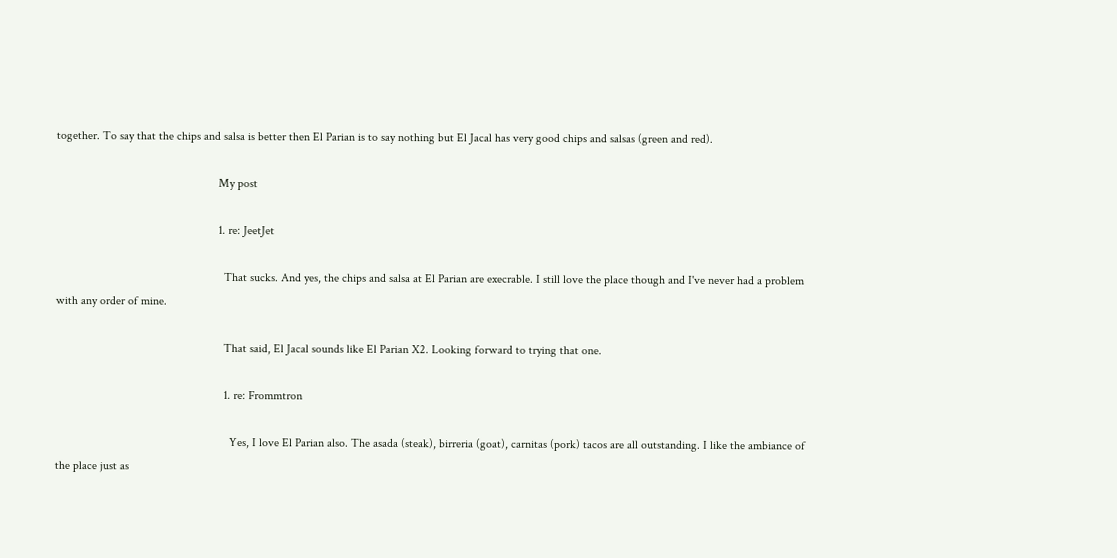together. To say that the chips and salsa is better then El Parian is to say nothing but El Jacal has very good chips and salsas (green and red).

                                                      My post

                                                      1. re: JeetJet

                                                        That sucks. And yes, the chips and salsa at El Parian are execrable. I still love the place though and I've never had a problem with any order of mine.

                                                        That said, El Jacal sounds like El Parian X2. Looking forward to trying that one.

                                                        1. re: Frommtron

                                                          Yes, I love El Parian also. The asada (steak), birreria (goat), carnitas (pork) tacos are all outstanding. I like the ambiance of the place just as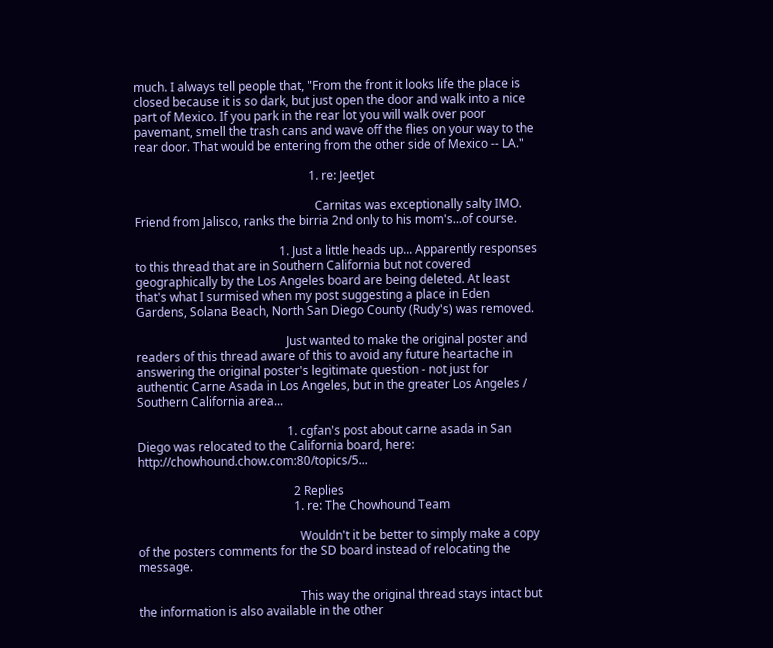much. I always tell people that, "From the front it looks life the place is closed because it is so dark, but just open the door and walk into a nice part of Mexico. If you park in the rear lot you will walk over poor pavemant, smell the trash cans and wave off the flies on your way to the rear door. That would be entering from the other side of Mexico -- LA."

                                                          1. re: JeetJet

                                                            Carnitas was exceptionally salty IMO. Friend from Jalisco, ranks the birria 2nd only to his mom's...of course.

                                                1. Just a little heads up... Apparently responses to this thread that are in Southern California but not covered geographically by the Los Angeles board are being deleted. At least that's what I surmised when my post suggesting a place in Eden Gardens, Solana Beach, North San Diego County (Rudy's) was removed.

                                                  Just wanted to make the original poster and readers of this thread aware of this to avoid any future heartache in answering the original poster's legitimate question - not just for authentic Carne Asada in Los Angeles, but in the greater Los Angeles / Southern California area...

                                                  1. cgfan's post about carne asada in San Diego was relocated to the California board, here: http://chowhound.chow.com:80/topics/5...

                                                    2 Replies
                                                    1. re: The Chowhound Team

                                                      Wouldn't it be better to simply make a copy of the posters comments for the SD board instead of relocating the message.

                                                      This way the original thread stays intact but the information is also available in the other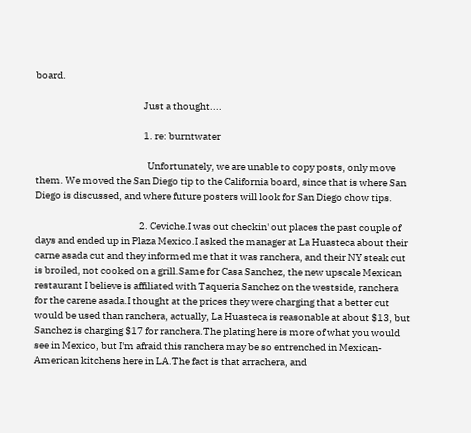board.

                                                      Just a thought....

                                                      1. re: burntwater

                                                        Unfortunately, we are unable to copy posts, only move them. We moved the San Diego tip to the California board, since that is where San Diego is discussed, and where future posters will look for San Diego chow tips.

                                                    2. Ceviche.I was out checkin' out places the past couple of days and ended up in Plaza Mexico.I asked the manager at La Huasteca about their carne asada cut and they informed me that it was ranchera, and their NY steak cut is broiled, not cooked on a grill.Same for Casa Sanchez, the new upscale Mexican restaurant I believe is affiliated with Taqueria Sanchez on the westside, ranchera for the carene asada.I thought at the prices they were charging that a better cut would be used than ranchera, actually, La Huasteca is reasonable at about $13, but Sanchez is charging $17 for ranchera.The plating here is more of what you would see in Mexico, but I'm afraid this ranchera may be so entrenched in Mexican-American kitchens here in LA.The fact is that arrachera, and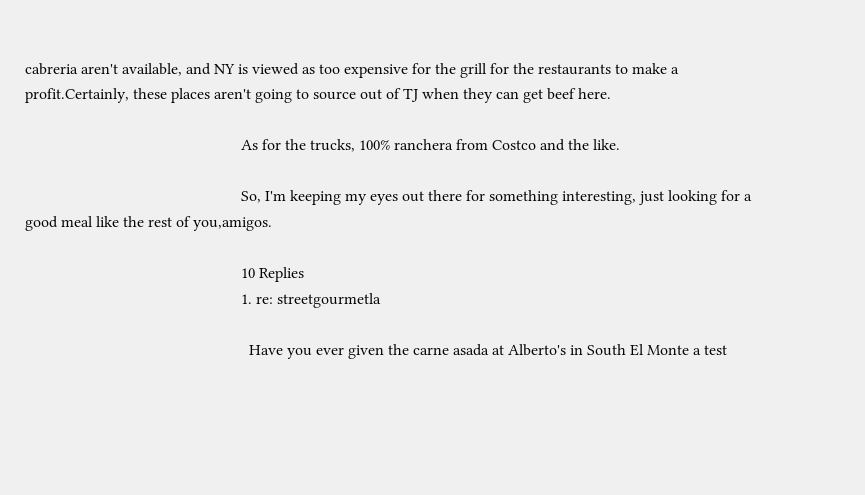cabreria aren't available, and NY is viewed as too expensive for the grill for the restaurants to make a profit.Certainly, these places aren't going to source out of TJ when they can get beef here.

                                                      As for the trucks, 100% ranchera from Costco and the like.

                                                      So, I'm keeping my eyes out there for something interesting, just looking for a good meal like the rest of you,amigos.

                                                      10 Replies
                                                      1. re: streetgourmetla

                                                        Have you ever given the carne asada at Alberto's in South El Monte a test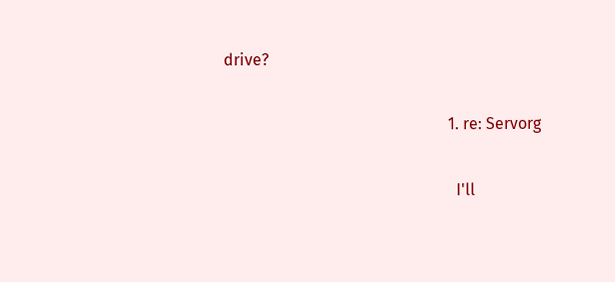drive?

                                                        1. re: Servorg

                                                          I'll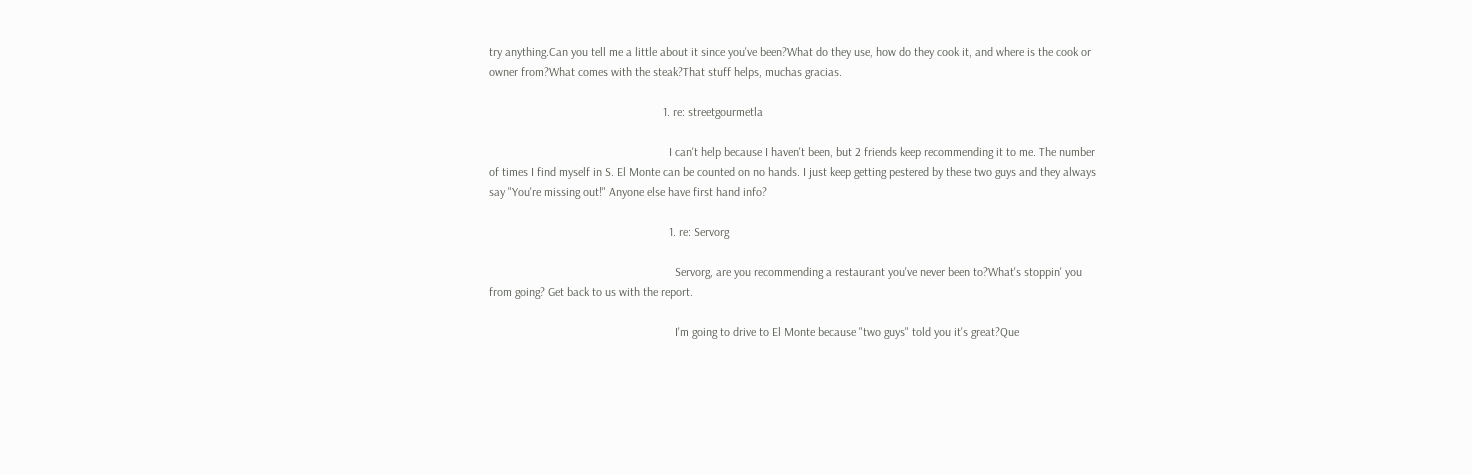try anything.Can you tell me a little about it since you've been?What do they use, how do they cook it, and where is the cook or owner from?What comes with the steak?That stuff helps, muchas gracias.

                                                          1. re: streetgourmetla

                                                            I can't help because I haven't been, but 2 friends keep recommending it to me. The number of times I find myself in S. El Monte can be counted on no hands. I just keep getting pestered by these two guys and they always say "You're missing out!" Anyone else have first hand info?

                                                            1. re: Servorg

                                                              Servorg, are you recommending a restaurant you've never been to?What's stoppin' you from going? Get back to us with the report.

                                                              I'm going to drive to El Monte because "two guys" told you it's great?Que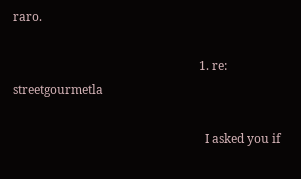raro.

                                                              1. re: streetgourmetla

                                                                I asked you if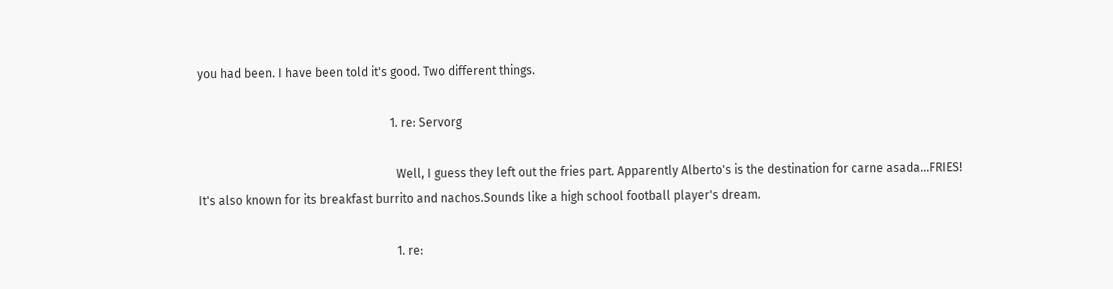you had been. I have been told it's good. Two different things.

                                                                1. re: Servorg

                                                                  Well, I guess they left out the fries part. Apparently Alberto's is the destination for carne asada...FRIES! It's also known for its breakfast burrito and nachos.Sounds like a high school football player's dream.

                                                                  1. re: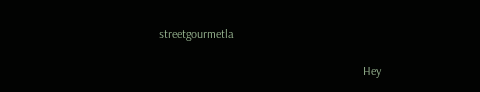streetgourmetla

                                                                    Hey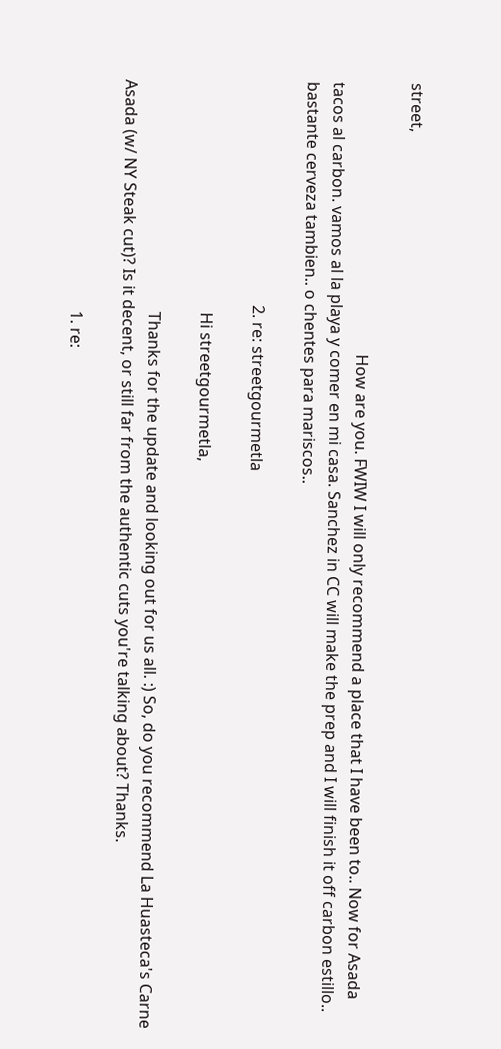street,

                                                                    How are you. FWIW I will only recommend a place that I have been to.. Now for Asada tacos al carbon. vamos al la playa y comer en mi casa. Sanchez in CC will make the prep and I will finish it off carbon estillo.. bastante cerveza tambien.. o chentes para mariscos..

                                                        2. re: streetgourmetla

                                                          Hi streetgourmetla,

                                                          Thanks for the update and looking out for us all. :) So, do you recommend La Huasteca's Carne Asada (w/ NY Steak cut)? Is it decent, or still far from the authentic cuts you're talking about? Thanks.

                                                          1. re: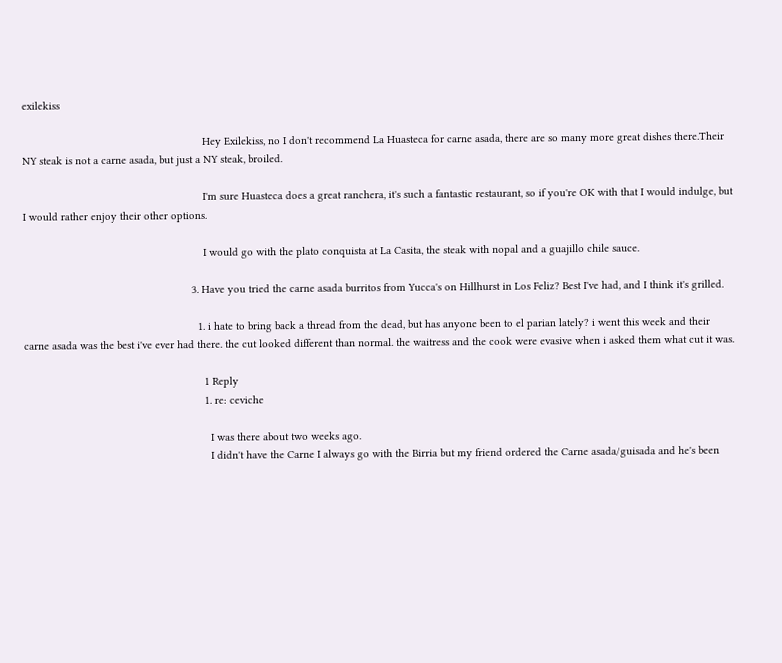exilekiss

                                                            Hey Exilekiss, no I don't recommend La Huasteca for carne asada, there are so many more great dishes there.Their NY steak is not a carne asada, but just a NY steak, broiled.

                                                            I'm sure Huasteca does a great ranchera, it's such a fantastic restaurant, so if you're OK with that I would indulge, but I would rather enjoy their other options.

                                                            I would go with the plato conquista at La Casita, the steak with nopal and a guajillo chile sauce.

                                                        3. Have you tried the carne asada burritos from Yucca's on Hillhurst in Los Feliz? Best I've had, and I think it's grilled.

                                                          1. i hate to bring back a thread from the dead, but has anyone been to el parian lately? i went this week and their carne asada was the best i've ever had there. the cut looked different than normal. the waitress and the cook were evasive when i asked them what cut it was.

                                                            1 Reply
                                                            1. re: ceviche

                                                              I was there about two weeks ago.
                                                              I didn't have the Carne I always go with the Birria but my friend ordered the Carne asada/guisada and he's been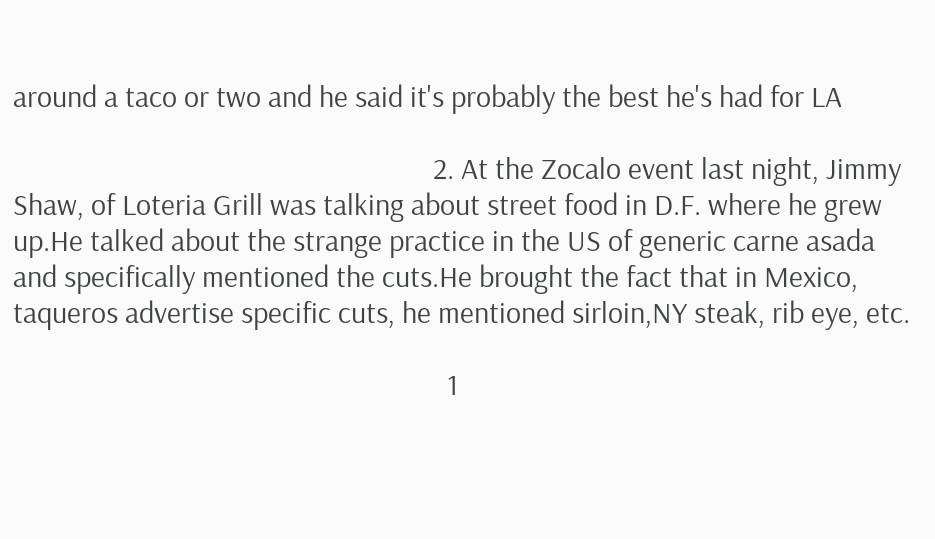around a taco or two and he said it's probably the best he's had for LA

                                                            2. At the Zocalo event last night, Jimmy Shaw, of Loteria Grill was talking about street food in D.F. where he grew up.He talked about the strange practice in the US of generic carne asada and specifically mentioned the cuts.He brought the fact that in Mexico, taqueros advertise specific cuts, he mentioned sirloin,NY steak, rib eye, etc.

                                                              1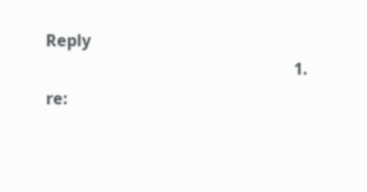Reply
                                                              1. re: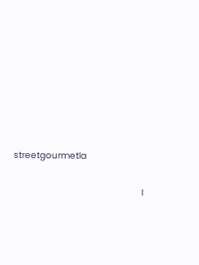streetgourmetla

                                                                I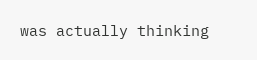was actually thinking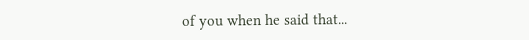of you when he said that...